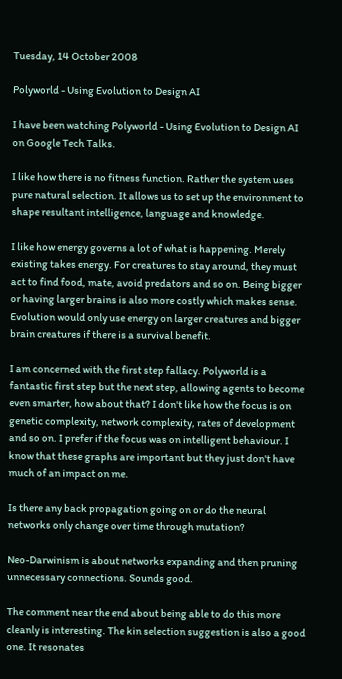Tuesday, 14 October 2008

Polyworld - Using Evolution to Design AI

I have been watching Polyworld - Using Evolution to Design AI on Google Tech Talks.

I like how there is no fitness function. Rather the system uses pure natural selection. It allows us to set up the environment to shape resultant intelligence, language and knowledge.

I like how energy governs a lot of what is happening. Merely existing takes energy. For creatures to stay around, they must act to find food, mate, avoid predators and so on. Being bigger or having larger brains is also more costly which makes sense. Evolution would only use energy on larger creatures and bigger brain creatures if there is a survival benefit.

I am concerned with the first step fallacy. Polyworld is a fantastic first step but the next step, allowing agents to become even smarter, how about that? I don't like how the focus is on genetic complexity, network complexity, rates of development and so on. I prefer if the focus was on intelligent behaviour. I know that these graphs are important but they just don't have much of an impact on me.

Is there any back propagation going on or do the neural networks only change over time through mutation?

Neo-Darwinism is about networks expanding and then pruning unnecessary connections. Sounds good.

The comment near the end about being able to do this more cleanly is interesting. The kin selection suggestion is also a good one. It resonates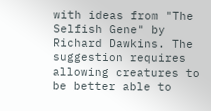with ideas from "The Selfish Gene" by Richard Dawkins. The suggestion requires allowing creatures to be better able to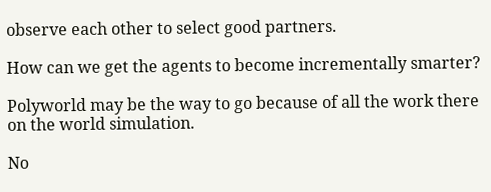observe each other to select good partners.

How can we get the agents to become incrementally smarter?

Polyworld may be the way to go because of all the work there on the world simulation.

No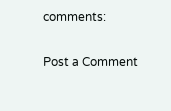comments:

Post a Comment